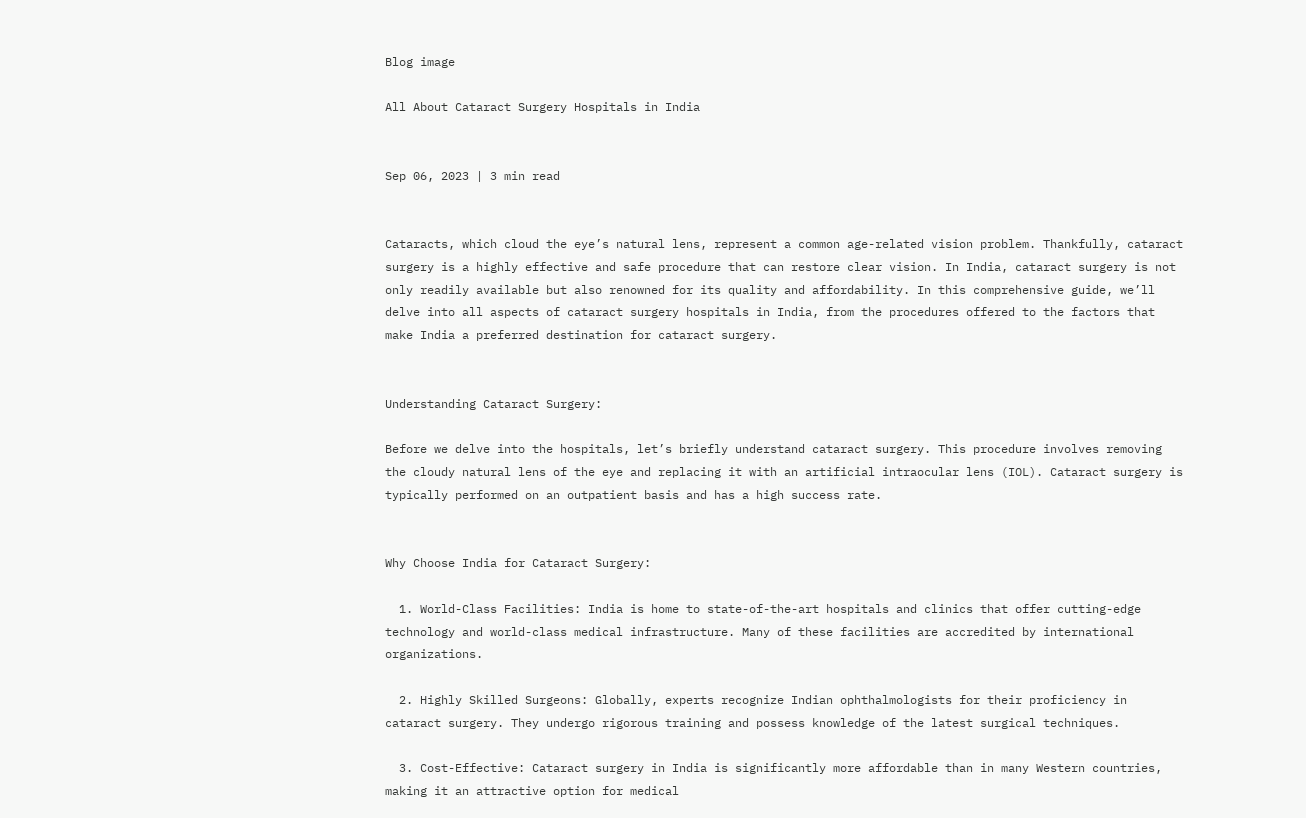Blog image

All About Cataract Surgery Hospitals in India


Sep 06, 2023 | 3 min read


Cataracts, which cloud the eye’s natural lens, represent a common age-related vision problem. Thankfully, cataract surgery is a highly effective and safe procedure that can restore clear vision. In India, cataract surgery is not only readily available but also renowned for its quality and affordability. In this comprehensive guide, we’ll delve into all aspects of cataract surgery hospitals in India, from the procedures offered to the factors that make India a preferred destination for cataract surgery.


Understanding Cataract Surgery:

Before we delve into the hospitals, let’s briefly understand cataract surgery. This procedure involves removing the cloudy natural lens of the eye and replacing it with an artificial intraocular lens (IOL). Cataract surgery is typically performed on an outpatient basis and has a high success rate.


Why Choose India for Cataract Surgery:

  1. World-Class Facilities: India is home to state-of-the-art hospitals and clinics that offer cutting-edge technology and world-class medical infrastructure. Many of these facilities are accredited by international organizations.

  2. Highly Skilled Surgeons: Globally, experts recognize Indian ophthalmologists for their proficiency in cataract surgery. They undergo rigorous training and possess knowledge of the latest surgical techniques.

  3. Cost-Effective: Cataract surgery in India is significantly more affordable than in many Western countries, making it an attractive option for medical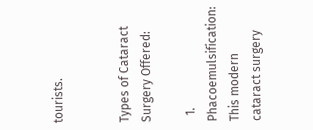tourists.


Types of Cataract Surgery Offered:

  1. Phacoemulsification: This modern cataract surgery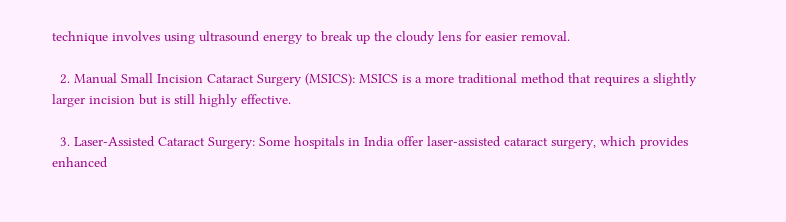technique involves using ultrasound energy to break up the cloudy lens for easier removal.

  2. Manual Small Incision Cataract Surgery (MSICS): MSICS is a more traditional method that requires a slightly larger incision but is still highly effective.

  3. Laser-Assisted Cataract Surgery: Some hospitals in India offer laser-assisted cataract surgery, which provides enhanced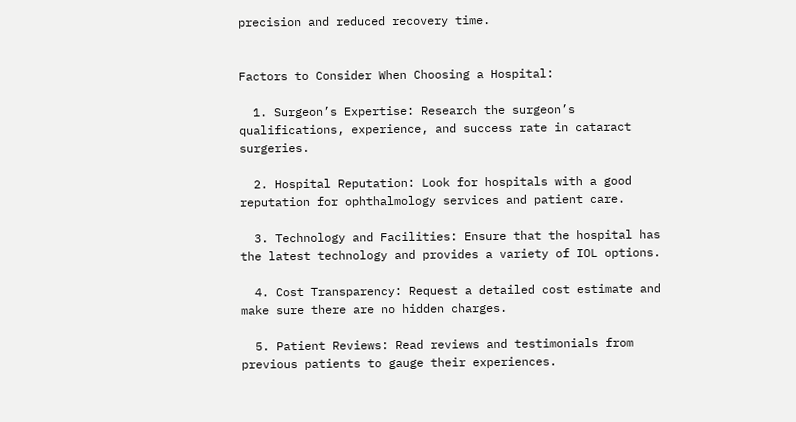precision and reduced recovery time.


Factors to Consider When Choosing a Hospital:

  1. Surgeon’s Expertise: Research the surgeon’s qualifications, experience, and success rate in cataract surgeries.

  2. Hospital Reputation: Look for hospitals with a good reputation for ophthalmology services and patient care.

  3. Technology and Facilities: Ensure that the hospital has the latest technology and provides a variety of IOL options.

  4. Cost Transparency: Request a detailed cost estimate and make sure there are no hidden charges.

  5. Patient Reviews: Read reviews and testimonials from previous patients to gauge their experiences.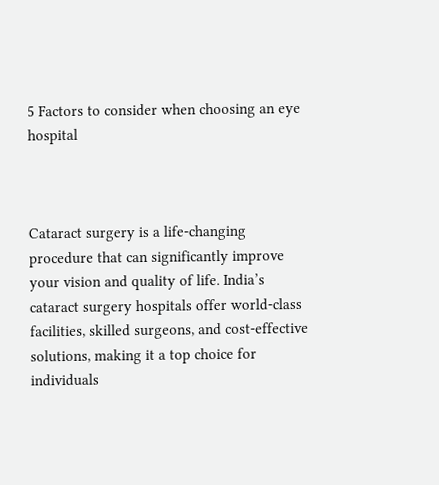5 Factors to consider when choosing an eye hospital



Cataract surgery is a life-changing procedure that can significantly improve your vision and quality of life. India’s cataract surgery hospitals offer world-class facilities, skilled surgeons, and cost-effective solutions, making it a top choice for individuals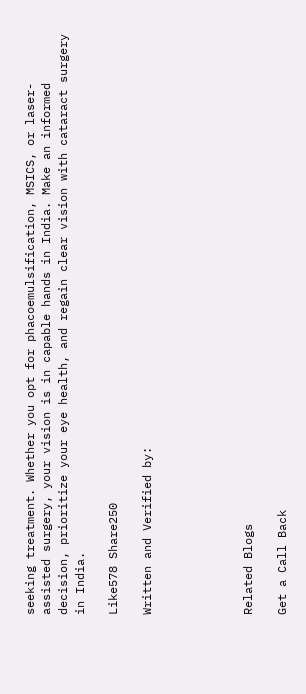seeking treatment. Whether you opt for phacoemulsification, MSICS, or laser-assisted surgery, your vision is in capable hands in India. Make an informed decision, prioritize your eye health, and regain clear vision with cataract surgery in India.

Like578 Share250

Written and Verified by:





Related Blogs

Get a Call Back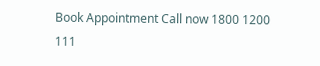Book Appointment Call now 1800 1200 111